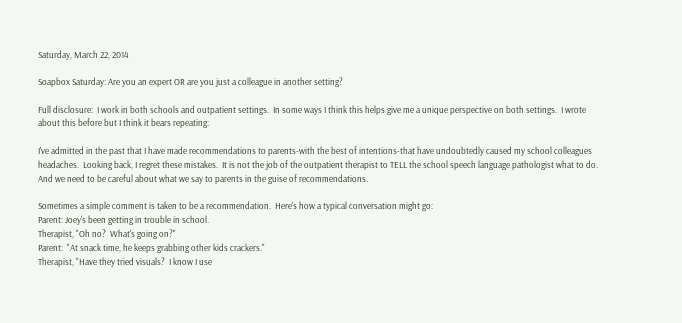Saturday, March 22, 2014

Soapbox Saturday: Are you an expert OR are you just a colleague in another setting?

Full disclosure:  I work in both schools and outpatient settings.  In some ways I think this helps give me a unique perspective on both settings.  I wrote about this before but I think it bears repeating:

I've admitted in the past that I have made recommendations to parents-with the best of intentions-that have undoubtedly caused my school colleagues headaches.  Looking back, I regret these mistakes.  It is not the job of the outpatient therapist to TELL the school speech language pathologist what to do.  And we need to be careful about what we say to parents in the guise of recommendations.

Sometimes a simple comment is taken to be a recommendation.  Here's how a typical conversation might go:
Parent: Joey's been getting in trouble in school.
Therapist, "Oh no?  What's going on?"
Parent:  "At snack time, he keeps grabbing other kids crackers."
Therapist, "Have they tried visuals?  I know I use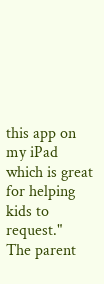this app on my iPad which is great for helping kids to request."
The parent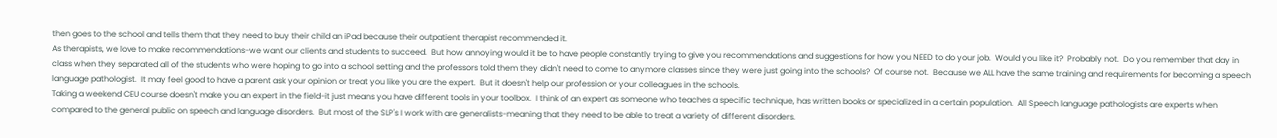then goes to the school and tells them that they need to buy their child an iPad because their outpatient therapist recommended it.
As therapists, we love to make recommendations-we want our clients and students to succeed.  But how annoying would it be to have people constantly trying to give you recommendations and suggestions for how you NEED to do your job.  Would you like it?  Probably not.  Do you remember that day in class when they separated all of the students who were hoping to go into a school setting and the professors told them they didn't need to come to anymore classes since they were just going into the schools?  Of course not.  Because we ALL have the same training and requirements for becoming a speech language pathologist.  It may feel good to have a parent ask your opinion or treat you like you are the expert.  But it doesn't help our profession or your colleagues in the schools.
Taking a weekend CEU course doesn't make you an expert in the field-it just means you have different tools in your toolbox.  I think of an expert as someone who teaches a specific technique, has written books or specialized in a certain population.  All Speech language pathologists are experts when compared to the general public on speech and language disorders.  But most of the SLP's I work with are generalists-meaning that they need to be able to treat a variety of different disorders.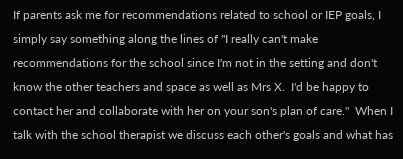If parents ask me for recommendations related to school or IEP goals, I simply say something along the lines of "I really can't make recommendations for the school since I'm not in the setting and don't know the other teachers and space as well as Mrs X.  I'd be happy to contact her and collaborate with her on your son's plan of care."  When I talk with the school therapist we discuss each other's goals and what has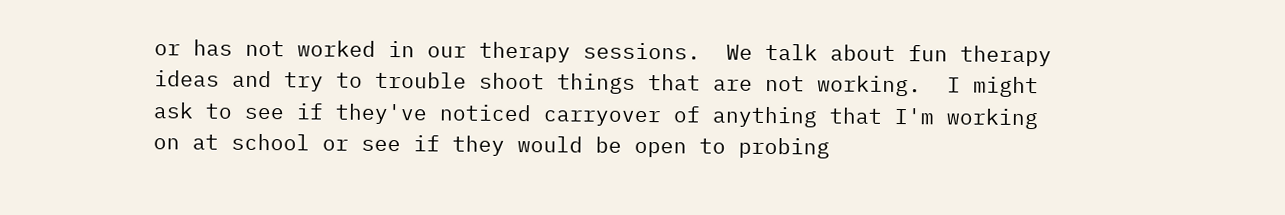or has not worked in our therapy sessions.  We talk about fun therapy ideas and try to trouble shoot things that are not working.  I might ask to see if they've noticed carryover of anything that I'm working on at school or see if they would be open to probing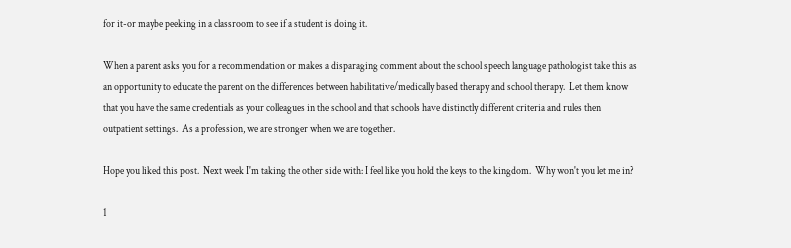for it-or maybe peeking in a classroom to see if a student is doing it.

When a parent asks you for a recommendation or makes a disparaging comment about the school speech language pathologist take this as an opportunity to educate the parent on the differences between habilitative/medically based therapy and school therapy.  Let them know that you have the same credentials as your colleagues in the school and that schools have distinctly different criteria and rules then outpatient settings.  As a profession, we are stronger when we are together.

Hope you liked this post.  Next week I'm taking the other side with: I feel like you hold the keys to the kingdom.  Why won't you let me in?

1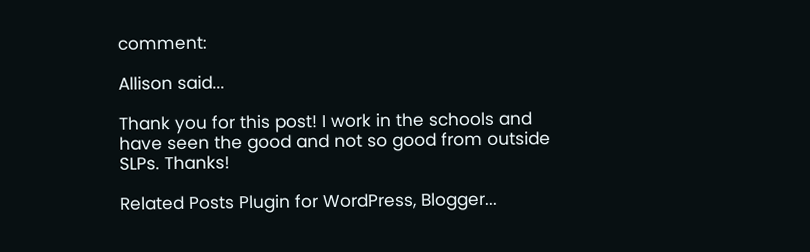comment:

Allison said...

Thank you for this post! I work in the schools and have seen the good and not so good from outside SLPs. Thanks!

Related Posts Plugin for WordPress, Blogger...